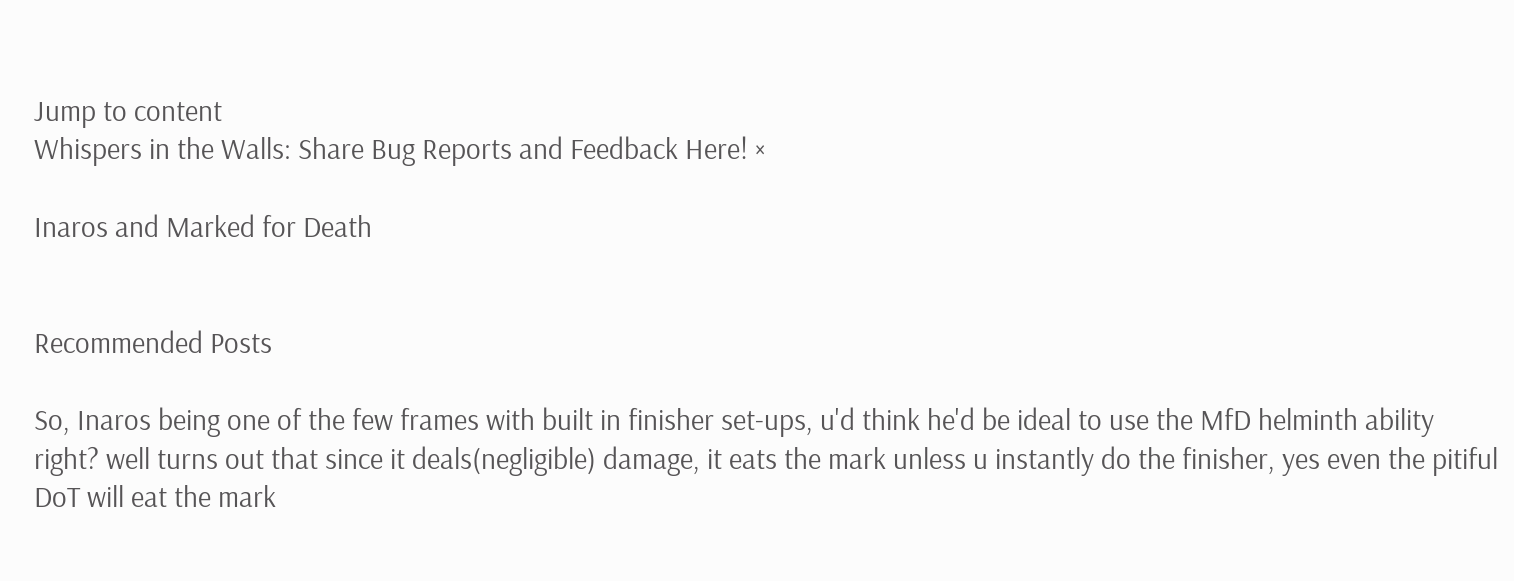Jump to content
Whispers in the Walls: Share Bug Reports and Feedback Here! ×

Inaros and Marked for Death


Recommended Posts

So, Inaros being one of the few frames with built in finisher set-ups, u'd think he'd be ideal to use the MfD helminth ability right? well turns out that since it deals(negligible) damage, it eats the mark unless u instantly do the finisher, yes even the pitiful DoT will eat the mark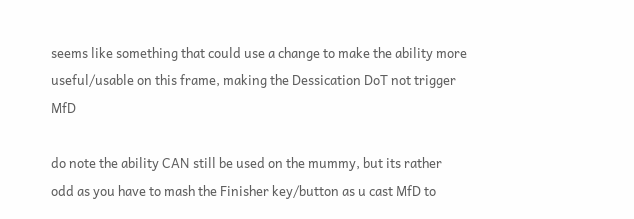seems like something that could use a change to make the ability more useful/usable on this frame, making the Dessication DoT not trigger MfD

do note the ability CAN still be used on the mummy, but its rather odd as you have to mash the Finisher key/button as u cast MfD to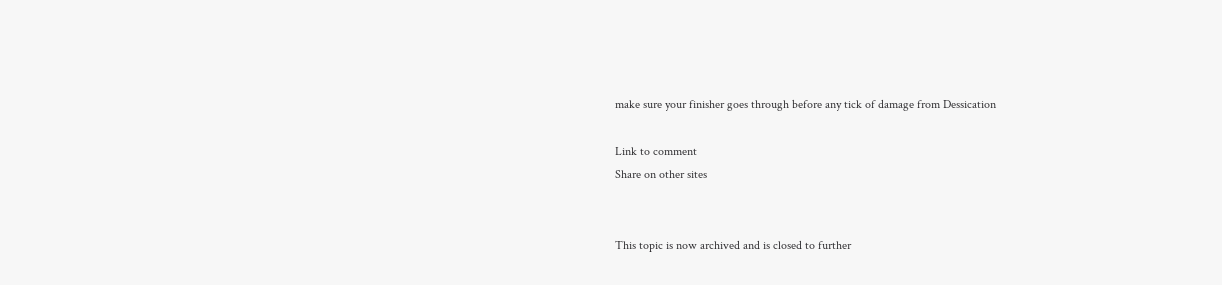make sure your finisher goes through before any tick of damage from Dessication

Link to comment
Share on other sites


This topic is now archived and is closed to further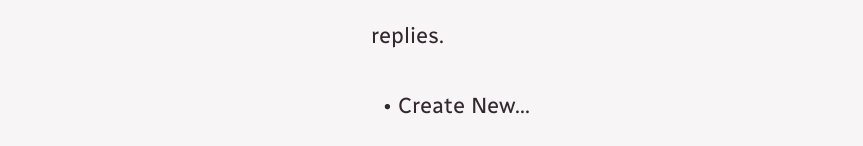replies.

  • Create New...